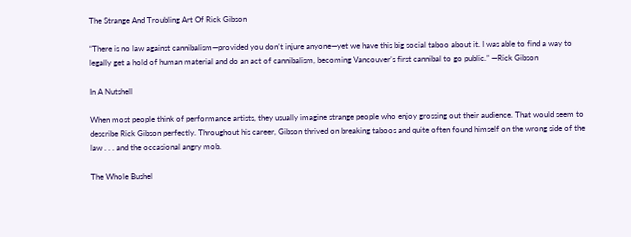The Strange And Troubling Art Of Rick Gibson

“There is no law against cannibalism—provided you don’t injure anyone—yet we have this big social taboo about it. I was able to find a way to legally get a hold of human material and do an act of cannibalism, becoming Vancouver’s first cannibal to go public.” —Rick Gibson

In A Nutshell

When most people think of performance artists, they usually imagine strange people who enjoy grossing out their audience. That would seem to describe Rick Gibson perfectly. Throughout his career, Gibson thrived on breaking taboos and quite often found himself on the wrong side of the law . . . and the occasional angry mob.

The Whole Bushel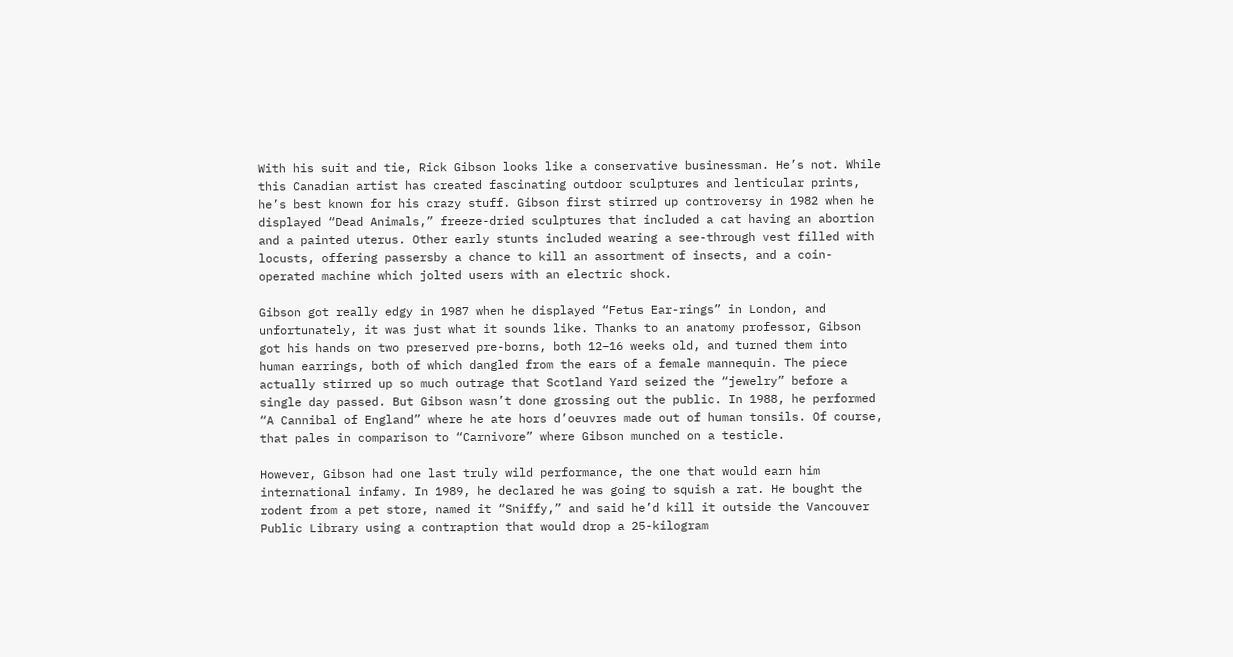With his suit and tie, Rick Gibson looks like a conservative businessman. He’s not. While this Canadian artist has created fascinating outdoor sculptures and lenticular prints, he’s best known for his crazy stuff. Gibson first stirred up controversy in 1982 when he displayed “Dead Animals,” freeze-dried sculptures that included a cat having an abortion and a painted uterus. Other early stunts included wearing a see-through vest filled with locusts, offering passersby a chance to kill an assortment of insects, and a coin-operated machine which jolted users with an electric shock.

Gibson got really edgy in 1987 when he displayed “Fetus Ear-rings” in London, and unfortunately, it was just what it sounds like. Thanks to an anatomy professor, Gibson got his hands on two preserved pre-borns, both 12–16 weeks old, and turned them into human earrings, both of which dangled from the ears of a female mannequin. The piece actually stirred up so much outrage that Scotland Yard seized the “jewelry” before a single day passed. But Gibson wasn’t done grossing out the public. In 1988, he performed “A Cannibal of England” where he ate hors d’oeuvres made out of human tonsils. Of course, that pales in comparison to “Carnivore” where Gibson munched on a testicle.

However, Gibson had one last truly wild performance, the one that would earn him international infamy. In 1989, he declared he was going to squish a rat. He bought the rodent from a pet store, named it “Sniffy,” and said he’d kill it outside the Vancouver Public Library using a contraption that would drop a 25-kilogram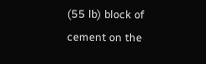(55 lb) block of cement on the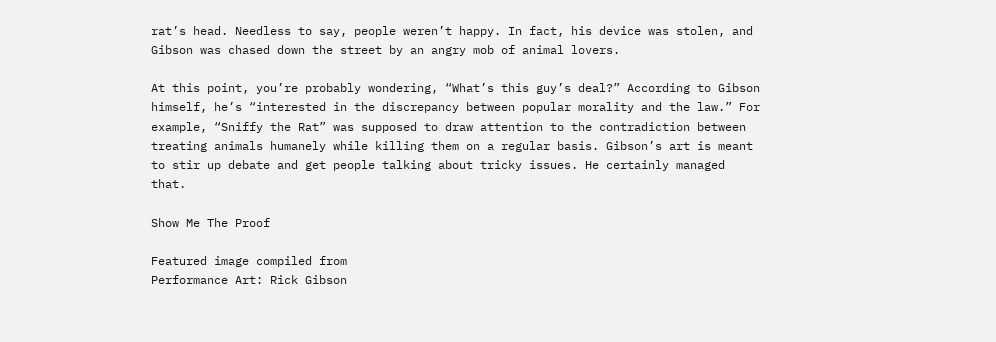rat’s head. Needless to say, people weren’t happy. In fact, his device was stolen, and Gibson was chased down the street by an angry mob of animal lovers.

At this point, you’re probably wondering, “What’s this guy’s deal?” According to Gibson himself, he’s “interested in the discrepancy between popular morality and the law.” For example, “Sniffy the Rat” was supposed to draw attention to the contradiction between treating animals humanely while killing them on a regular basis. Gibson’s art is meant to stir up debate and get people talking about tricky issues. He certainly managed that.

Show Me The Proof

Featured image compiled from
Performance Art: Rick Gibson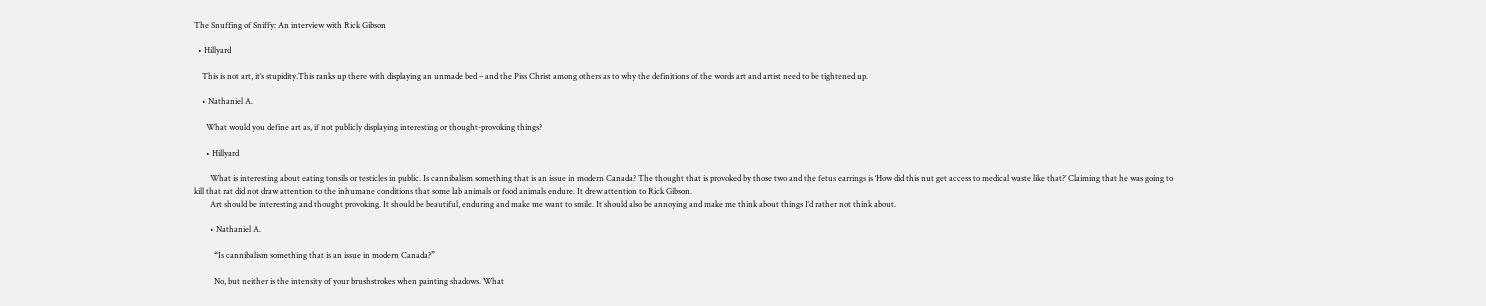The Snuffing of Sniffy: An interview with Rick Gibson

  • Hillyard

    This is not art, it’s stupidity.This ranks up there with displaying an unmade bed – and the Piss Christ among others as to why the definitions of the words art and artist need to be tightened up.

    • Nathaniel A.

      What would you define art as, if not publicly displaying interesting or thought-provoking things?

      • Hillyard

        What is interesting about eating tonsils or testicles in public. Is cannibalism something that is an issue in modern Canada? The thought that is provoked by those two and the fetus earrings is ‘How did this nut get access to medical waste like that?’ Claiming that he was going to kill that rat did not draw attention to the inhumane conditions that some lab animals or food animals endure. It drew attention to Rick Gibson.
        Art should be interesting and thought provoking. It should be beautiful, enduring and make me want to smile. It should also be annoying and make me think about things I’d rather not think about.

        • Nathaniel A.

          “Is cannibalism something that is an issue in modern Canada?”

          No, but neither is the intensity of your brushstrokes when painting shadows. What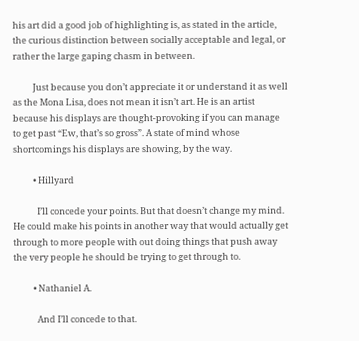his art did a good job of highlighting is, as stated in the article, the curious distinction between socially acceptable and legal, or rather the large gaping chasm in between.

          Just because you don’t appreciate it or understand it as well as the Mona Lisa, does not mean it isn’t art. He is an artist because his displays are thought-provoking if you can manage to get past “Ew, that’s so gross”. A state of mind whose shortcomings his displays are showing, by the way.

          • Hillyard

            I’ll concede your points. But that doesn’t change my mind. He could make his points in another way that would actually get through to more people with out doing things that push away the very people he should be trying to get through to.

          • Nathaniel A.

            And I’ll concede to that.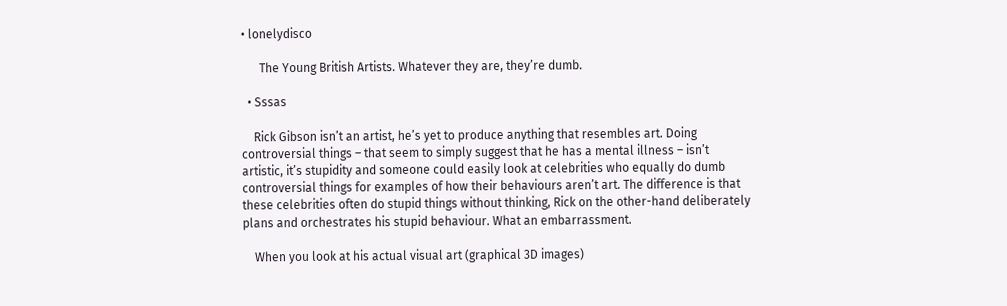• lonelydisco

      The Young British Artists. Whatever they are, they’re dumb.

  • Sssas

    Rick Gibson isn’t an artist, he’s yet to produce anything that resembles art. Doing controversial things – that seem to simply suggest that he has a mental illness – isn’t artistic, it’s stupidity and someone could easily look at celebrities who equally do dumb controversial things for examples of how their behaviours aren’t art. The difference is that these celebrities often do stupid things without thinking, Rick on the other-hand deliberately plans and orchestrates his stupid behaviour. What an embarrassment.

    When you look at his actual visual art (graphical 3D images)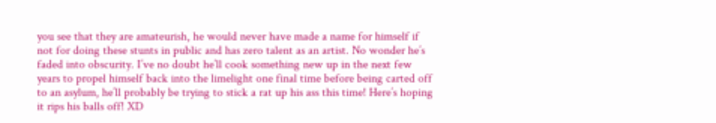you see that they are amateurish, he would never have made a name for himself if not for doing these stunts in public and has zero talent as an artist. No wonder he’s faded into obscurity. I’ve no doubt he’ll cook something new up in the next few years to propel himself back into the limelight one final time before being carted off to an asylum, he’ll probably be trying to stick a rat up his ass this time! Here’s hoping it rips his balls off! XD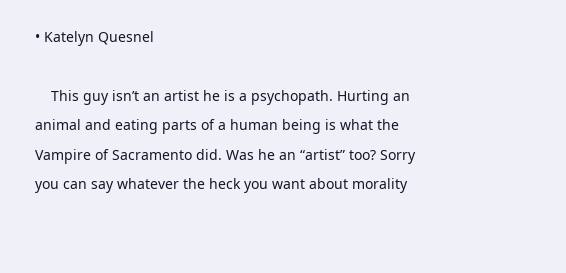• Katelyn Quesnel

    This guy isn’t an artist he is a psychopath. Hurting an animal and eating parts of a human being is what the Vampire of Sacramento did. Was he an “artist” too? Sorry you can say whatever the heck you want about morality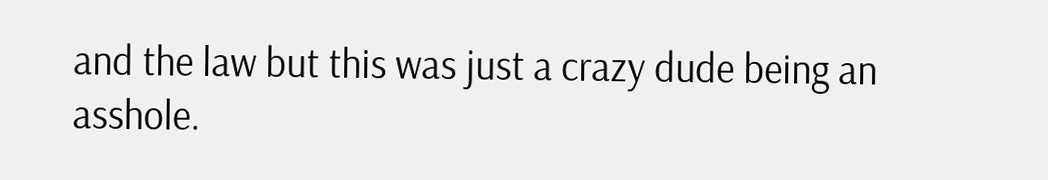and the law but this was just a crazy dude being an asshole.